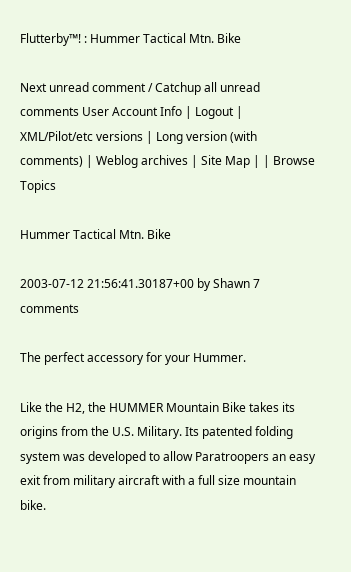Flutterby™! : Hummer Tactical Mtn. Bike

Next unread comment / Catchup all unread comments User Account Info | Logout | XML/Pilot/etc versions | Long version (with comments) | Weblog archives | Site Map | | Browse Topics

Hummer Tactical Mtn. Bike

2003-07-12 21:56:41.30187+00 by Shawn 7 comments

The perfect accessory for your Hummer.

Like the H2, the HUMMER Mountain Bike takes its origins from the U.S. Military. Its patented folding system was developed to allow Paratroopers an easy exit from military aircraft with a full size mountain bike.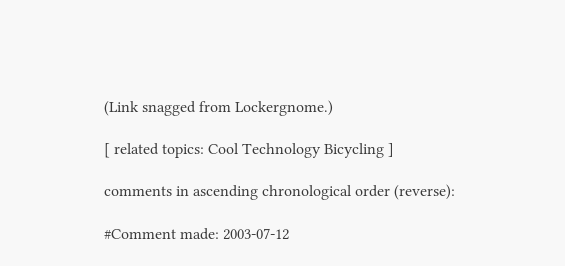(Link snagged from Lockergnome.)

[ related topics: Cool Technology Bicycling ]

comments in ascending chronological order (reverse):

#Comment made: 2003-07-12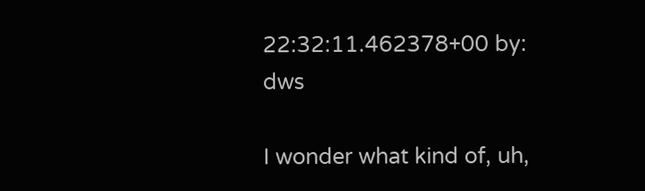22:32:11.462378+00 by: dws

I wonder what kind of, uh,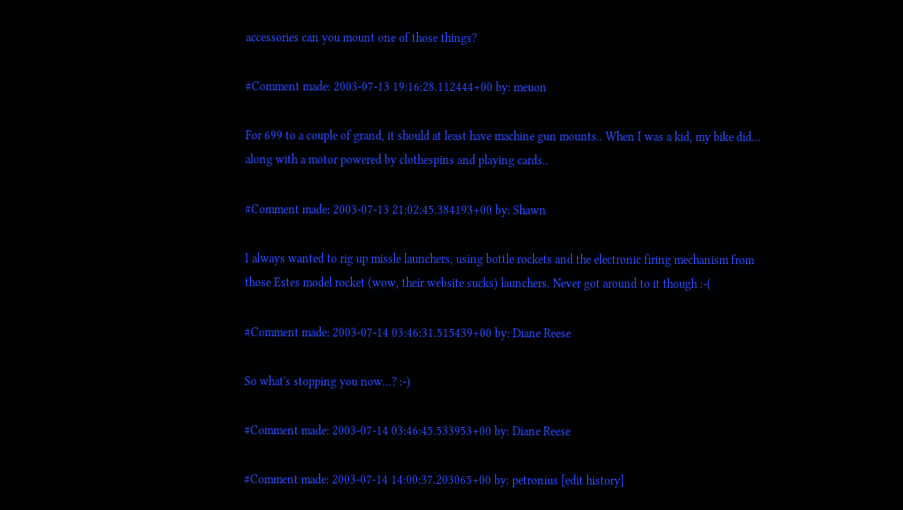accessories can you mount one of those things?

#Comment made: 2003-07-13 19:16:28.112444+00 by: meuon

For 699 to a couple of grand, it should at least have machine gun mounts.. When I was a kid, my bike did... along with a motor powered by clothespins and playing cards..

#Comment made: 2003-07-13 21:02:45.384193+00 by: Shawn

I always wanted to rig up missle launchers, using bottle rockets and the electronic firing mechanism from those Estes model rocket (wow, their website sucks) launchers. Never got around to it though :-(

#Comment made: 2003-07-14 03:46:31.515439+00 by: Diane Reese

So what's stopping you now...? :-)

#Comment made: 2003-07-14 03:46:45.533953+00 by: Diane Reese

#Comment made: 2003-07-14 14:00:37.203065+00 by: petronius [edit history]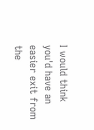I would think you'd have an easier exit from the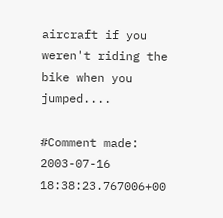aircraft if you weren't riding the bike when you jumped....

#Comment made: 2003-07-16 18:38:23.767006+00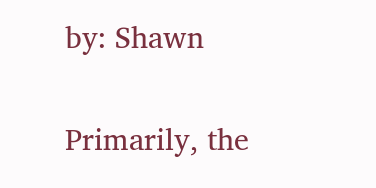by: Shawn

Primarily, the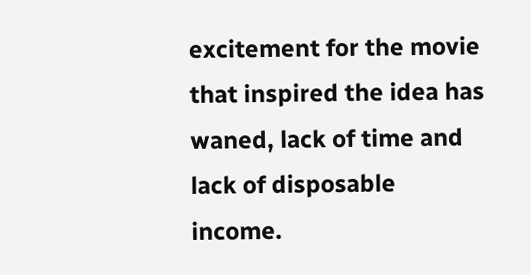excitement for the movie that inspired the idea has waned, lack of time and lack of disposable income.